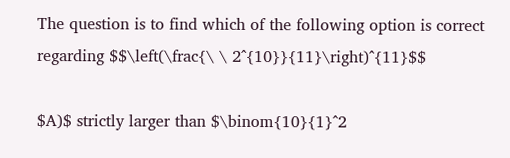The question is to find which of the following option is correct regarding $$\left(\frac{\ \ 2^{10}}{11}\right)^{11}$$

$A)$ strictly larger than $\binom{10}{1}^2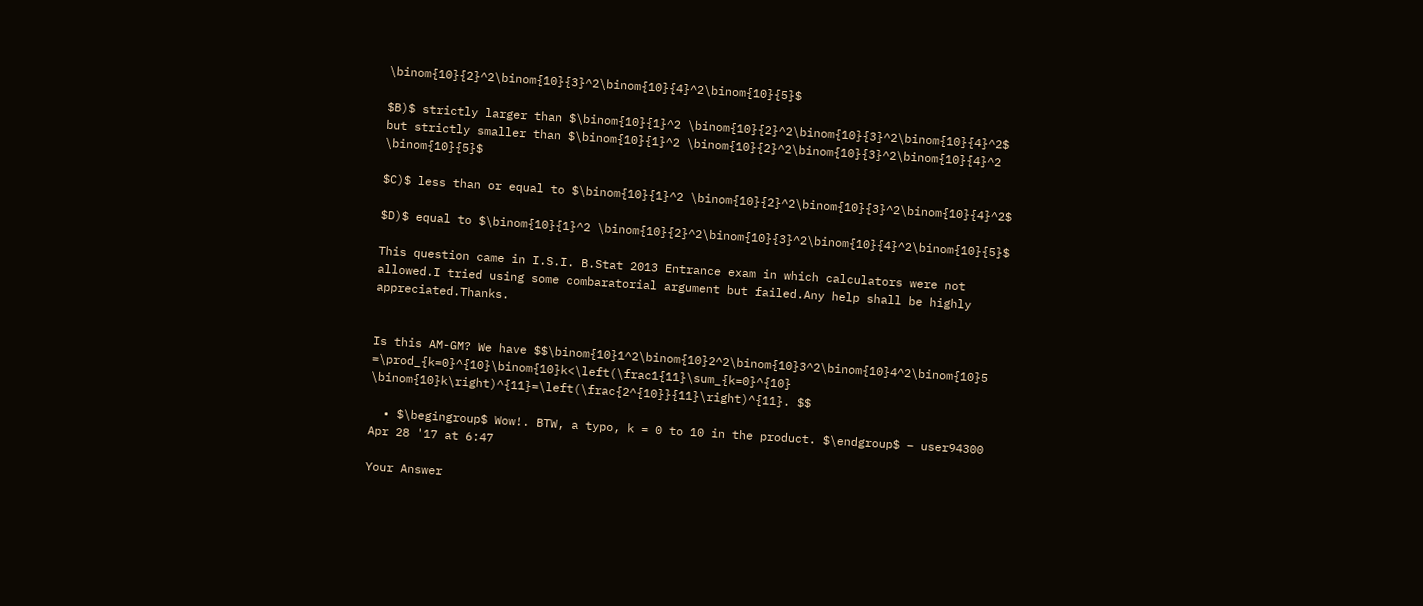\binom{10}{2}^2\binom{10}{3}^2\binom{10}{4}^2\binom{10}{5}$

$B)$ strictly larger than $\binom{10}{1}^2 \binom{10}{2}^2\binom{10}{3}^2\binom{10}{4}^2$ but strictly smaller than $\binom{10}{1}^2 \binom{10}{2}^2\binom{10}{3}^2\binom{10}{4}^2 \binom{10}{5}$

$C)$ less than or equal to $\binom{10}{1}^2 \binom{10}{2}^2\binom{10}{3}^2\binom{10}{4}^2$

$D)$ equal to $\binom{10}{1}^2 \binom{10}{2}^2\binom{10}{3}^2\binom{10}{4}^2\binom{10}{5}$

This question came in I.S.I. B.Stat 2013 Entrance exam in which calculators were not allowed.I tried using some combaratorial argument but failed.Any help shall be highly appreciated.Thanks.


Is this AM-GM? We have $$\binom{10}1^2\binom{10}2^2\binom{10}3^2\binom{10}4^2\binom{10}5 =\prod_{k=0}^{10}\binom{10}k<\left(\frac1{11}\sum_{k=0}^{10} \binom{10}k\right)^{11}=\left(\frac{2^{10}}{11}\right)^{11}. $$

  • $\begingroup$ Wow!. BTW, a typo, k = 0 to 10 in the product. $\endgroup$ – user94300 Apr 28 '17 at 6:47

Your Answer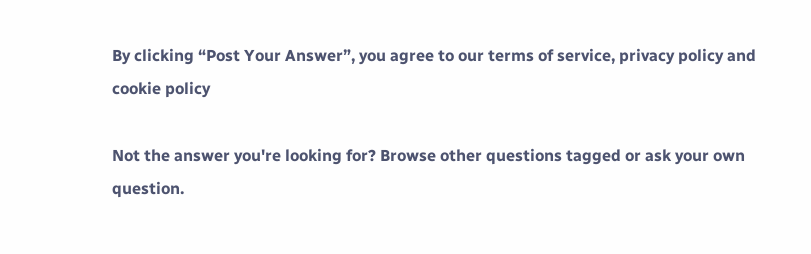By clicking “Post Your Answer”, you agree to our terms of service, privacy policy and cookie policy

Not the answer you're looking for? Browse other questions tagged or ask your own question.